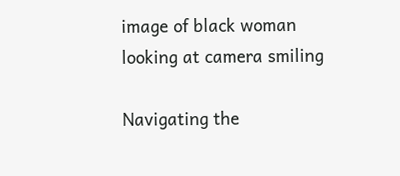image of black woman looking at camera smiling

Navigating the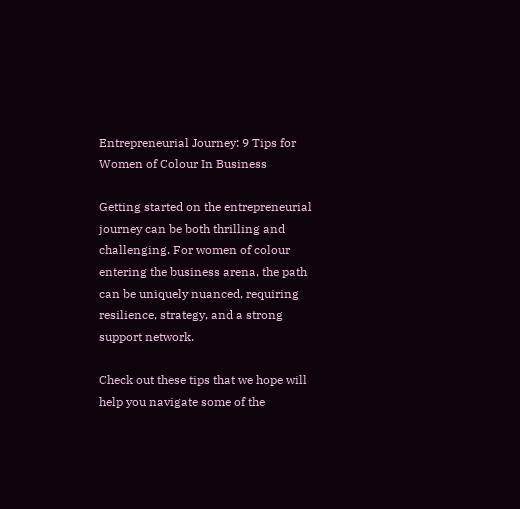Entrepreneurial Journey: 9 Tips for Women of Colour In Business

Getting started on the entrepreneurial journey can be both thrilling and challenging. For women of colour entering the business arena, the path can be uniquely nuanced, requiring resilience, strategy, and a strong support network.

Check out these tips that we hope will help you navigate some of the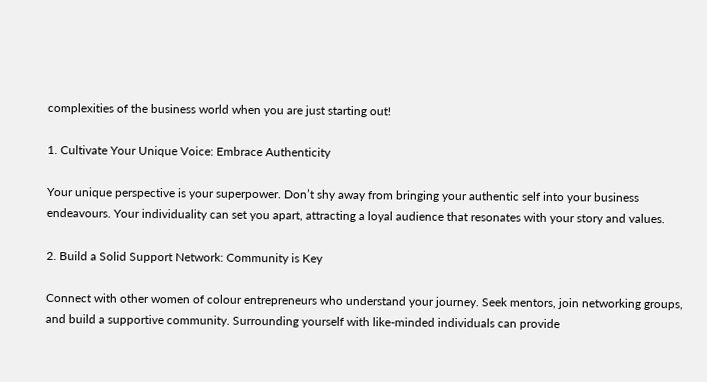complexities of the business world when you are just starting out!

1. Cultivate Your Unique Voice: Embrace Authenticity

Your unique perspective is your superpower. Don’t shy away from bringing your authentic self into your business endeavours. Your individuality can set you apart, attracting a loyal audience that resonates with your story and values.

2. Build a Solid Support Network: Community is Key

Connect with other women of colour entrepreneurs who understand your journey. Seek mentors, join networking groups, and build a supportive community. Surrounding yourself with like-minded individuals can provide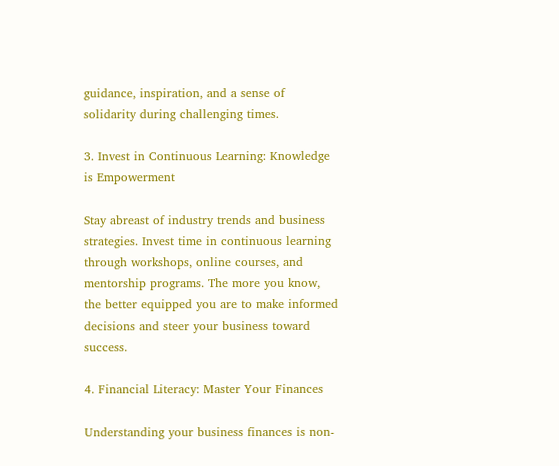guidance, inspiration, and a sense of solidarity during challenging times.

3. Invest in Continuous Learning: Knowledge is Empowerment

Stay abreast of industry trends and business strategies. Invest time in continuous learning through workshops, online courses, and mentorship programs. The more you know, the better equipped you are to make informed decisions and steer your business toward success.

4. Financial Literacy: Master Your Finances

Understanding your business finances is non-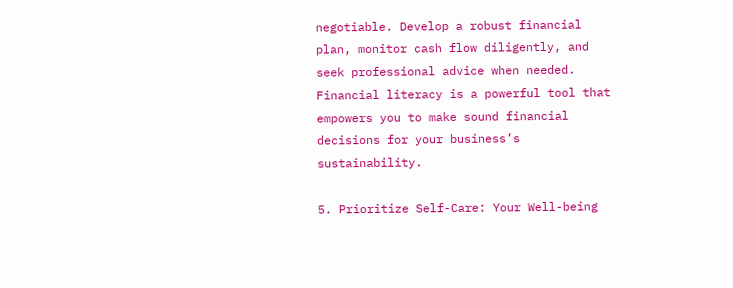negotiable. Develop a robust financial plan, monitor cash flow diligently, and seek professional advice when needed. Financial literacy is a powerful tool that empowers you to make sound financial decisions for your business’s sustainability.

5. Prioritize Self-Care: Your Well-being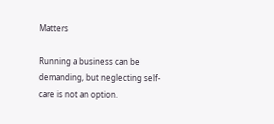Matters

Running a business can be demanding, but neglecting self-care is not an option.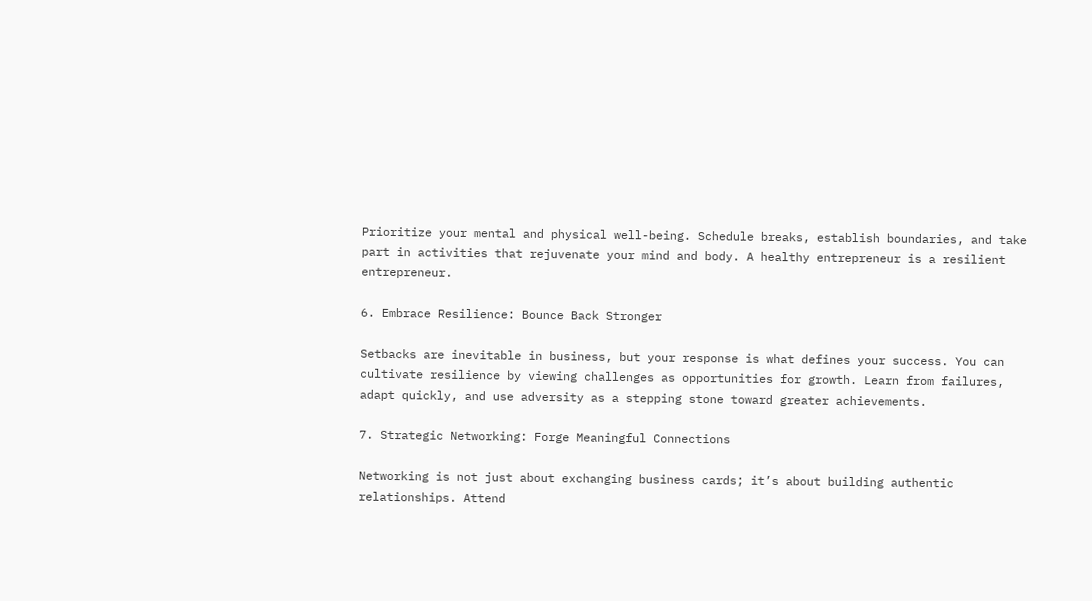Prioritize your mental and physical well-being. Schedule breaks, establish boundaries, and take part in activities that rejuvenate your mind and body. A healthy entrepreneur is a resilient entrepreneur.

6. Embrace Resilience: Bounce Back Stronger

Setbacks are inevitable in business, but your response is what defines your success. You can cultivate resilience by viewing challenges as opportunities for growth. Learn from failures, adapt quickly, and use adversity as a stepping stone toward greater achievements.

7. Strategic Networking: Forge Meaningful Connections

Networking is not just about exchanging business cards; it’s about building authentic relationships. Attend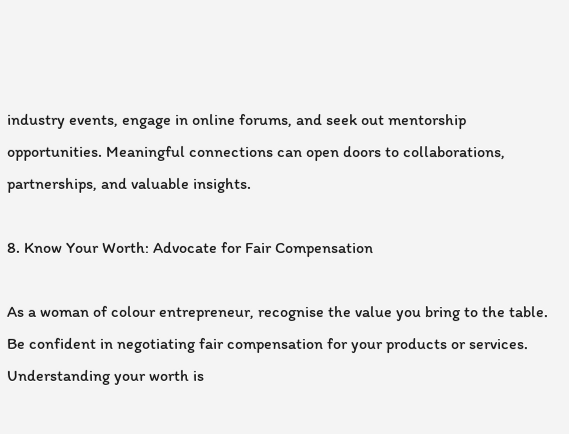industry events, engage in online forums, and seek out mentorship opportunities. Meaningful connections can open doors to collaborations, partnerships, and valuable insights.

8. Know Your Worth: Advocate for Fair Compensation

As a woman of colour entrepreneur, recognise the value you bring to the table. Be confident in negotiating fair compensation for your products or services. Understanding your worth is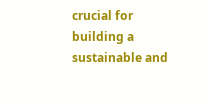crucial for building a sustainable and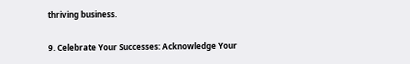thriving business.

9. Celebrate Your Successes: Acknowledge Your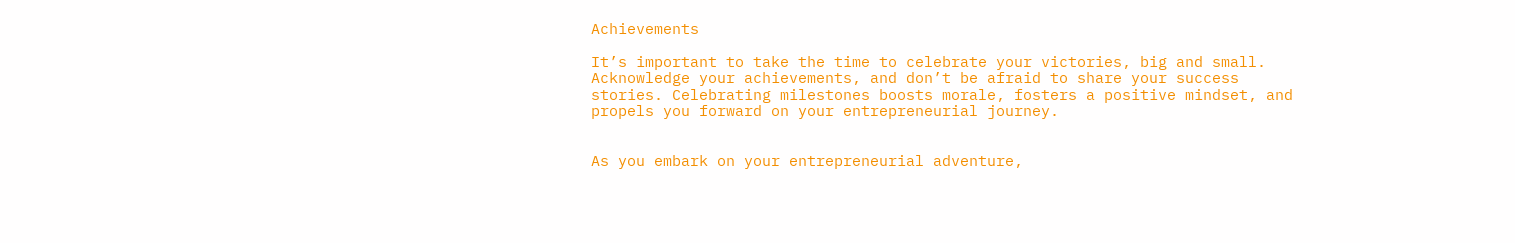Achievements

It’s important to take the time to celebrate your victories, big and small. Acknowledge your achievements, and don’t be afraid to share your success stories. Celebrating milestones boosts morale, fosters a positive mindset, and propels you forward on your entrepreneurial journey.


As you embark on your entrepreneurial adventure,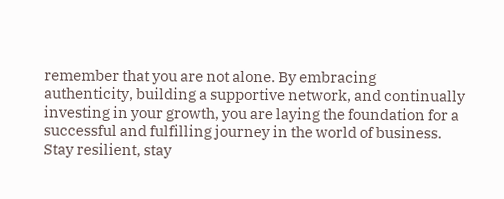remember that you are not alone. By embracing authenticity, building a supportive network, and continually investing in your growth, you are laying the foundation for a successful and fulfilling journey in the world of business. Stay resilient, stay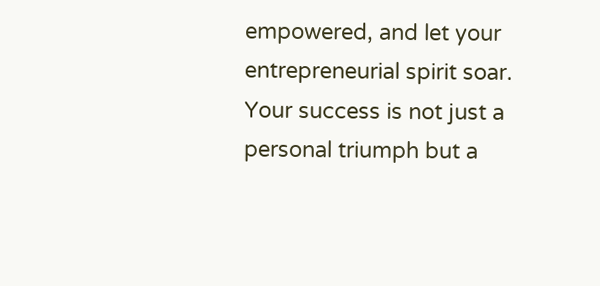empowered, and let your entrepreneurial spirit soar. Your success is not just a personal triumph but a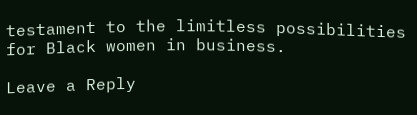testament to the limitless possibilities for Black women in business.

Leave a Reply